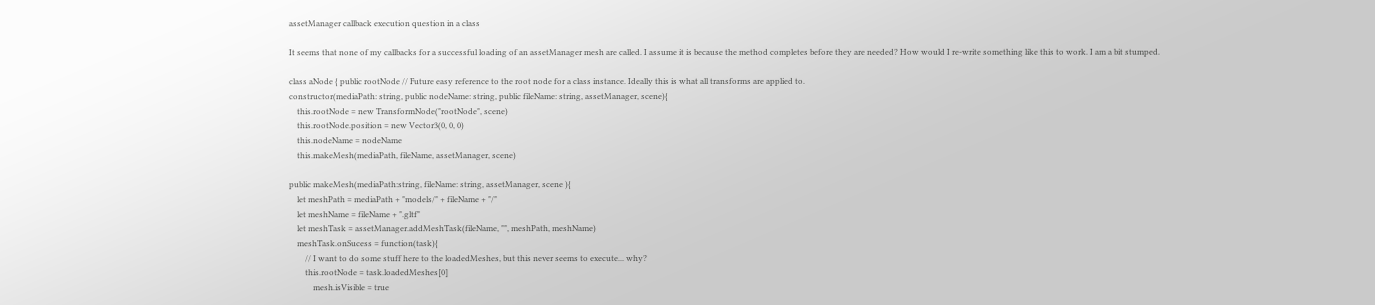assetManager callback execution question in a class

It seems that none of my callbacks for a successful loading of an assetManager mesh are called. I assume it is because the method completes before they are needed? How would I re-write something like this to work. I am a bit stumped.

class aNode { public rootNode // Future easy reference to the root node for a class instance. Ideally this is what all transforms are applied to.
constructor(mediaPath: string, public nodeName: string, public fileName: string, assetManager, scene){
    this.rootNode = new TransformNode("rootNode", scene)
    this.rootNode.position = new Vector3(0, 0, 0)
    this.nodeName = nodeName
    this.makeMesh(mediaPath, fileName, assetManager, scene)

public makeMesh(mediaPath:string, fileName: string, assetManager, scene ){
    let meshPath = mediaPath + "models/" + fileName + "/"
    let meshName = fileName + ".gltf"
    let meshTask = assetManager.addMeshTask(fileName, "", meshPath, meshName)
    meshTask.onSucess = function(task){
        // I want to do some stuff here to the loadedMeshes, but this never seems to execute... why?
        this.rootNode = task.loadedMeshes[0]
            mesh.isVisible = true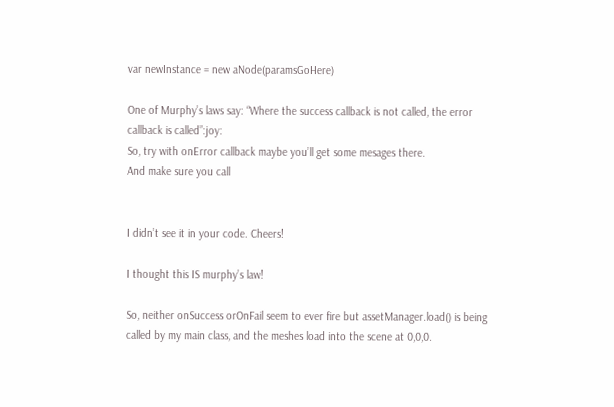var newInstance = new aNode(paramsGoHere)

One of Murphy’s laws say: “Where the success callback is not called, the error callback is called”:joy:
So, try with onError callback maybe you’ll get some mesages there.
And make sure you call


I didn’t see it in your code. Cheers!

I thought this IS murphy’s law!

So, neither onSuccess orOnFail seem to ever fire but assetManager.load() is being called by my main class, and the meshes load into the scene at 0,0,0.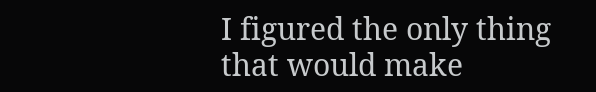I figured the only thing that would make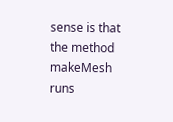sense is that the method makeMesh runs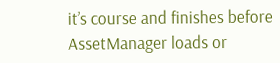it’s course and finishes before AssetManager loads or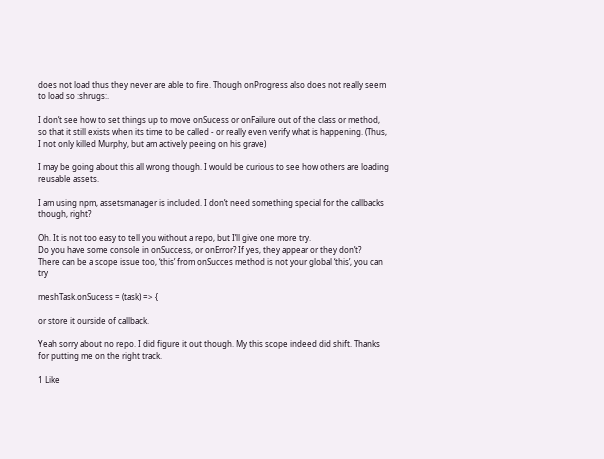does not load thus they never are able to fire. Though onProgress also does not really seem to load so :shrugs:.

I don’t see how to set things up to move onSucess or onFailure out of the class or method, so that it still exists when its time to be called - or really even verify what is happening. (Thus, I not only killed Murphy, but am actively peeing on his grave)

I may be going about this all wrong though. I would be curious to see how others are loading reusable assets.

I am using npm, assetsmanager is included. I don’t need something special for the callbacks though, right?

Oh. It is not too easy to tell you without a repo, but I’ll give one more try.
Do you have some console in onSuccess, or onError? If yes, they appear or they don’t?
There can be a scope issue too, ‘this’ from onSucces method is not your global ‘this’, you can try

meshTask.onSucess = (task) => {

or store it ourside of callback.

Yeah sorry about no repo. I did figure it out though. My this scope indeed did shift. Thanks for putting me on the right track.

1 Like